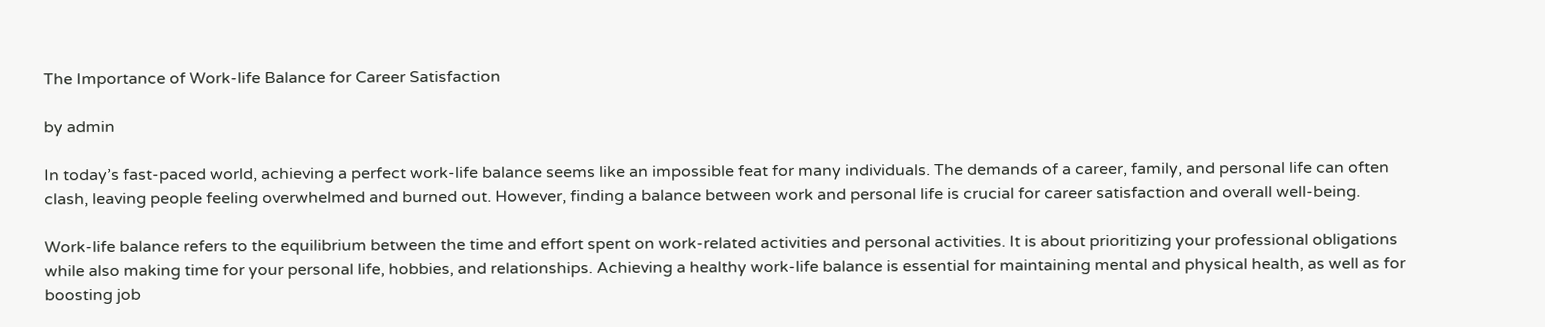The Importance of Work-life Balance for Career Satisfaction

by admin

In today’s fast-paced world, achieving a perfect work-life balance seems like an impossible feat for many individuals. The demands of a career, family, and personal life can often clash, leaving people feeling overwhelmed and burned out. However, finding a balance between work and personal life is crucial for career satisfaction and overall well-being.

Work-life balance refers to the equilibrium between the time and effort spent on work-related activities and personal activities. It is about prioritizing your professional obligations while also making time for your personal life, hobbies, and relationships. Achieving a healthy work-life balance is essential for maintaining mental and physical health, as well as for boosting job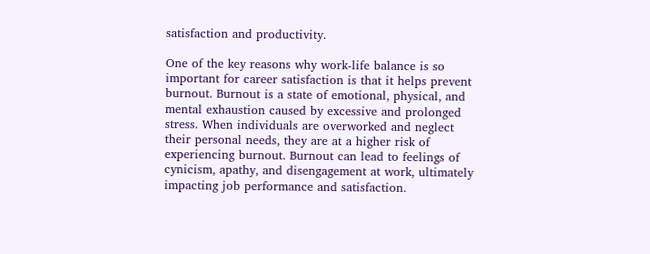satisfaction and productivity.

One of the key reasons why work-life balance is so important for career satisfaction is that it helps prevent burnout. Burnout is a state of emotional, physical, and mental exhaustion caused by excessive and prolonged stress. When individuals are overworked and neglect their personal needs, they are at a higher risk of experiencing burnout. Burnout can lead to feelings of cynicism, apathy, and disengagement at work, ultimately impacting job performance and satisfaction.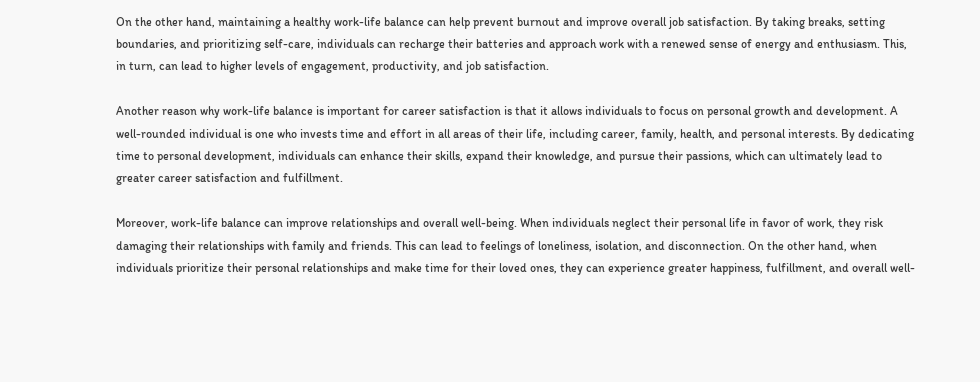On the other hand, maintaining a healthy work-life balance can help prevent burnout and improve overall job satisfaction. By taking breaks, setting boundaries, and prioritizing self-care, individuals can recharge their batteries and approach work with a renewed sense of energy and enthusiasm. This, in turn, can lead to higher levels of engagement, productivity, and job satisfaction.

Another reason why work-life balance is important for career satisfaction is that it allows individuals to focus on personal growth and development. A well-rounded individual is one who invests time and effort in all areas of their life, including career, family, health, and personal interests. By dedicating time to personal development, individuals can enhance their skills, expand their knowledge, and pursue their passions, which can ultimately lead to greater career satisfaction and fulfillment.

Moreover, work-life balance can improve relationships and overall well-being. When individuals neglect their personal life in favor of work, they risk damaging their relationships with family and friends. This can lead to feelings of loneliness, isolation, and disconnection. On the other hand, when individuals prioritize their personal relationships and make time for their loved ones, they can experience greater happiness, fulfillment, and overall well-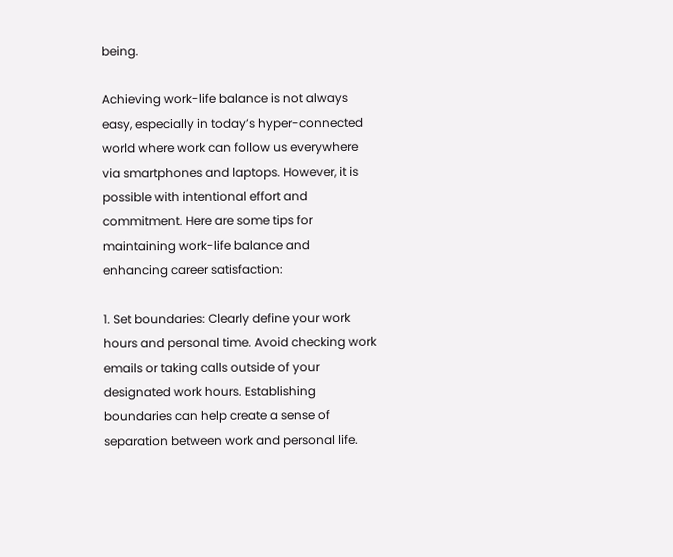being.

Achieving work-life balance is not always easy, especially in today’s hyper-connected world where work can follow us everywhere via smartphones and laptops. However, it is possible with intentional effort and commitment. Here are some tips for maintaining work-life balance and enhancing career satisfaction:

1. Set boundaries: Clearly define your work hours and personal time. Avoid checking work emails or taking calls outside of your designated work hours. Establishing boundaries can help create a sense of separation between work and personal life.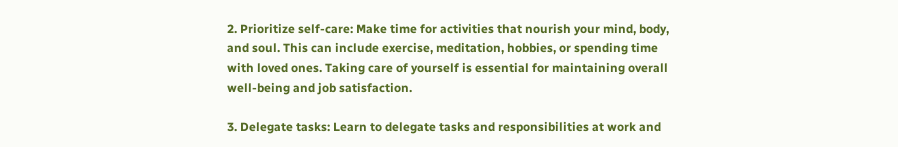2. Prioritize self-care: Make time for activities that nourish your mind, body, and soul. This can include exercise, meditation, hobbies, or spending time with loved ones. Taking care of yourself is essential for maintaining overall well-being and job satisfaction.

3. Delegate tasks: Learn to delegate tasks and responsibilities at work and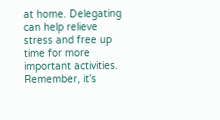at home. Delegating can help relieve stress and free up time for more important activities. Remember, it’s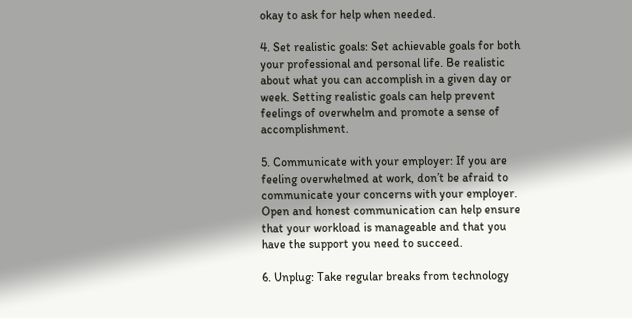okay to ask for help when needed.

4. Set realistic goals: Set achievable goals for both your professional and personal life. Be realistic about what you can accomplish in a given day or week. Setting realistic goals can help prevent feelings of overwhelm and promote a sense of accomplishment.

5. Communicate with your employer: If you are feeling overwhelmed at work, don’t be afraid to communicate your concerns with your employer. Open and honest communication can help ensure that your workload is manageable and that you have the support you need to succeed.

6. Unplug: Take regular breaks from technology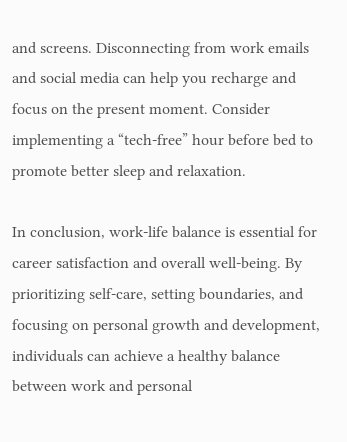and screens. Disconnecting from work emails and social media can help you recharge and focus on the present moment. Consider implementing a “tech-free” hour before bed to promote better sleep and relaxation.

In conclusion, work-life balance is essential for career satisfaction and overall well-being. By prioritizing self-care, setting boundaries, and focusing on personal growth and development, individuals can achieve a healthy balance between work and personal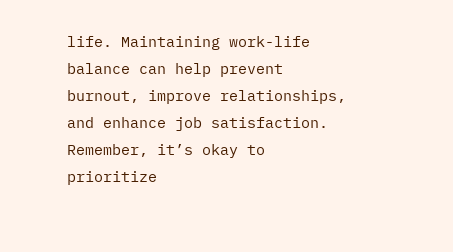life. Maintaining work-life balance can help prevent burnout, improve relationships, and enhance job satisfaction. Remember, it’s okay to prioritize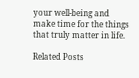your well-being and make time for the things that truly matter in life.

Related Posts